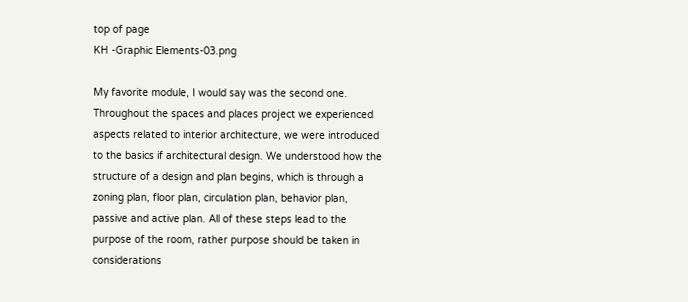top of page
KH -Graphic Elements-03.png

My favorite module, I would say was the second one. Throughout the spaces and places project we experienced aspects related to interior architecture, we were introduced to the basics if architectural design. We understood how the structure of a design and plan begins, which is through a zoning plan, floor plan, circulation plan, behavior plan, passive and active plan. All of these steps lead to the purpose of the room, rather purpose should be taken in considerations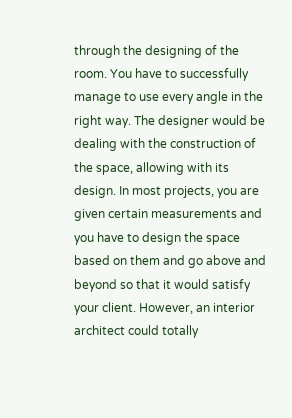through the designing of the room. You have to successfully manage to use every angle in the right way. The designer would be dealing with the construction of the space, allowing with its design. In most projects, you are given certain measurements and you have to design the space based on them and go above and beyond so that it would satisfy your client. However, an interior architect could totally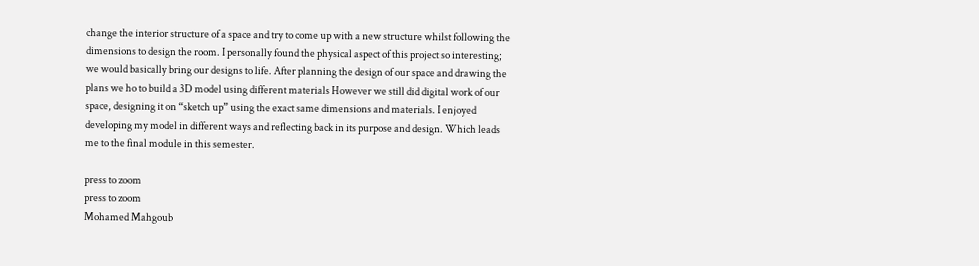change the interior structure of a space and try to come up with a new structure whilst following the dimensions to design the room. I personally found the physical aspect of this project so interesting; we would basically bring our designs to life. After planning the design of our space and drawing the plans we ho to build a 3D model using different materials However we still did digital work of our space, designing it on “sketch up” using the exact same dimensions and materials. I enjoyed developing my model in different ways and reflecting back in its purpose and design. Which leads me to the final module in this semester.

press to zoom
press to zoom
Mohamed Mahgoub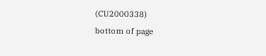(CU2000338)
bottom of page